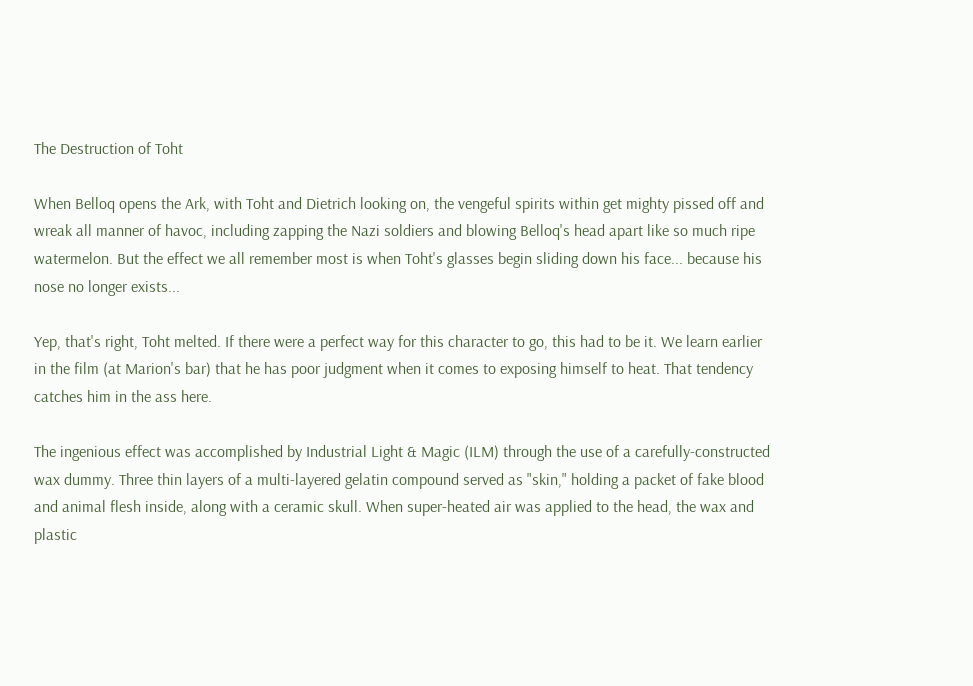The Destruction of Toht

When Belloq opens the Ark, with Toht and Dietrich looking on, the vengeful spirits within get mighty pissed off and wreak all manner of havoc, including zapping the Nazi soldiers and blowing Belloq's head apart like so much ripe watermelon. But the effect we all remember most is when Toht's glasses begin sliding down his face... because his nose no longer exists...

Yep, that's right, Toht melted. If there were a perfect way for this character to go, this had to be it. We learn earlier in the film (at Marion's bar) that he has poor judgment when it comes to exposing himself to heat. That tendency catches him in the ass here.

The ingenious effect was accomplished by Industrial Light & Magic (ILM) through the use of a carefully-constructed wax dummy. Three thin layers of a multi-layered gelatin compound served as "skin," holding a packet of fake blood and animal flesh inside, along with a ceramic skull. When super-heated air was applied to the head, the wax and plastic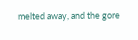melted away, and the gore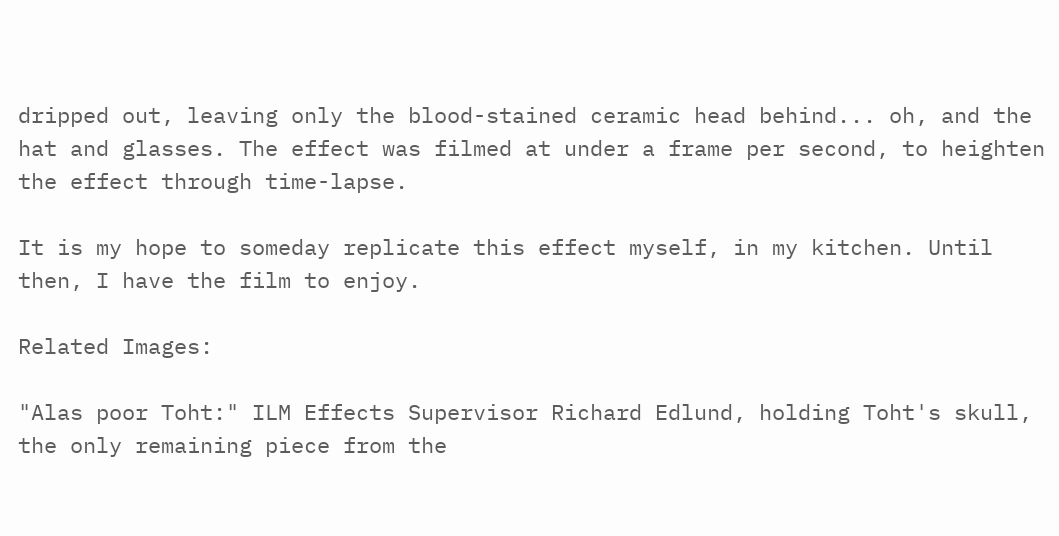dripped out, leaving only the blood-stained ceramic head behind... oh, and the hat and glasses. The effect was filmed at under a frame per second, to heighten the effect through time-lapse.

It is my hope to someday replicate this effect myself, in my kitchen. Until then, I have the film to enjoy.

Related Images:

"Alas poor Toht:" ILM Effects Supervisor Richard Edlund, holding Toht's skull, the only remaining piece from the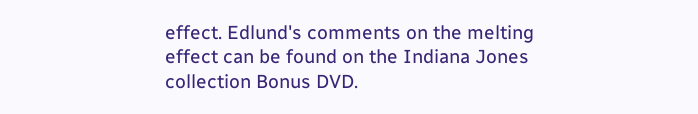effect. Edlund's comments on the melting effect can be found on the Indiana Jones collection Bonus DVD.